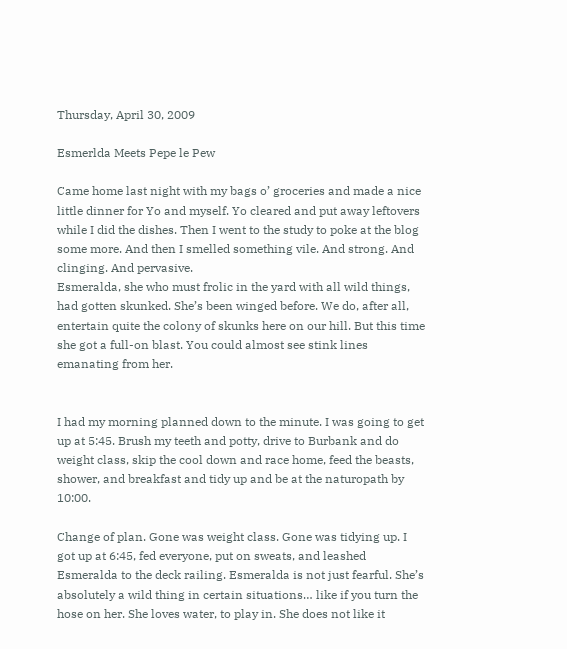Thursday, April 30, 2009

Esmerlda Meets Pepe le Pew

Came home last night with my bags o’ groceries and made a nice little dinner for Yo and myself. Yo cleared and put away leftovers while I did the dishes. Then I went to the study to poke at the blog some more. And then I smelled something vile. And strong. And clinging. And pervasive.
Esmeralda, she who must frolic in the yard with all wild things, had gotten skunked. She’s been winged before. We do, after all, entertain quite the colony of skunks here on our hill. But this time she got a full-on blast. You could almost see stink lines emanating from her.


I had my morning planned down to the minute. I was going to get up at 5:45. Brush my teeth and potty, drive to Burbank and do weight class, skip the cool down and race home, feed the beasts, shower, and breakfast and tidy up and be at the naturopath by 10:00.

Change of plan. Gone was weight class. Gone was tidying up. I got up at 6:45, fed everyone, put on sweats, and leashed Esmeralda to the deck railing. Esmeralda is not just fearful. She’s absolutely a wild thing in certain situations… like if you turn the hose on her. She loves water, to play in. She does not like it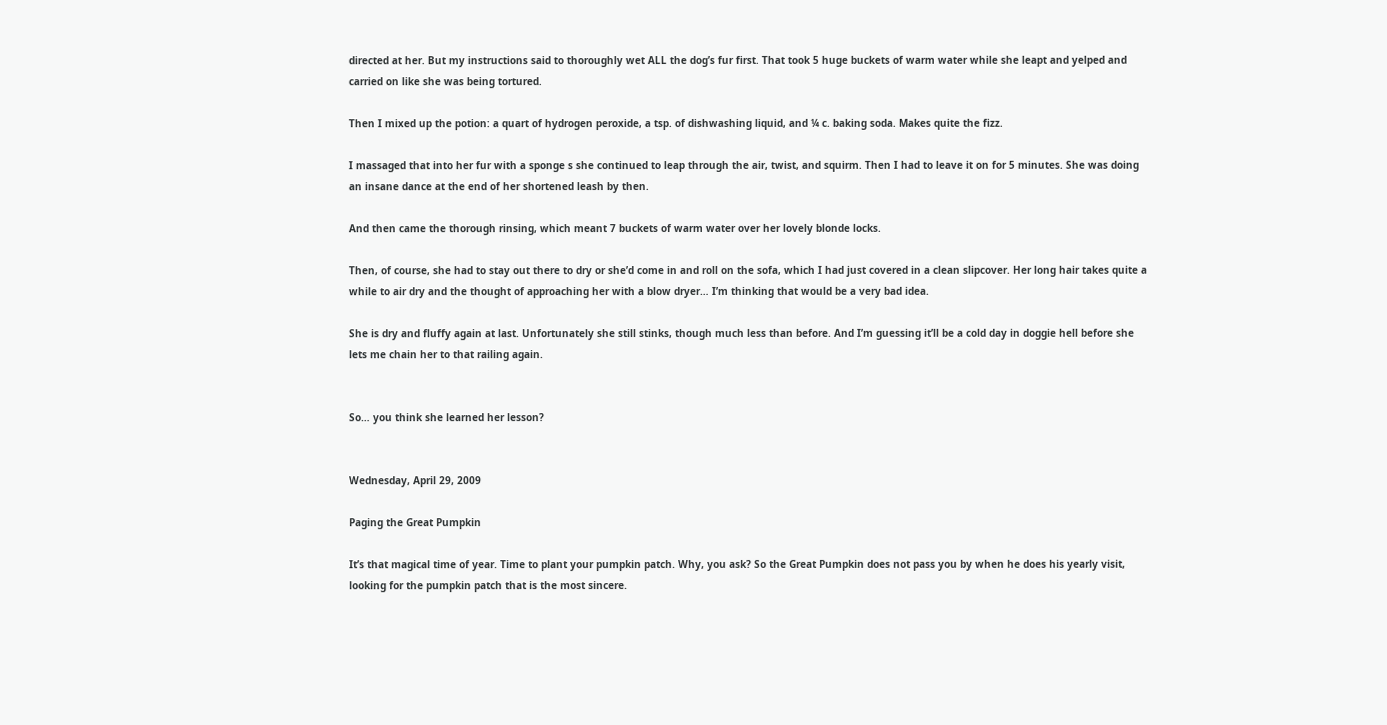directed at her. But my instructions said to thoroughly wet ALL the dog’s fur first. That took 5 huge buckets of warm water while she leapt and yelped and carried on like she was being tortured.

Then I mixed up the potion: a quart of hydrogen peroxide, a tsp. of dishwashing liquid, and ¼ c. baking soda. Makes quite the fizz.

I massaged that into her fur with a sponge s she continued to leap through the air, twist, and squirm. Then I had to leave it on for 5 minutes. She was doing an insane dance at the end of her shortened leash by then.

And then came the thorough rinsing, which meant 7 buckets of warm water over her lovely blonde locks.

Then, of course, she had to stay out there to dry or she’d come in and roll on the sofa, which I had just covered in a clean slipcover. Her long hair takes quite a while to air dry and the thought of approaching her with a blow dryer… I’m thinking that would be a very bad idea.

She is dry and fluffy again at last. Unfortunately she still stinks, though much less than before. And I’m guessing it’ll be a cold day in doggie hell before she lets me chain her to that railing again.


So… you think she learned her lesson?


Wednesday, April 29, 2009

Paging the Great Pumpkin

It’s that magical time of year. Time to plant your pumpkin patch. Why, you ask? So the Great Pumpkin does not pass you by when he does his yearly visit, looking for the pumpkin patch that is the most sincere.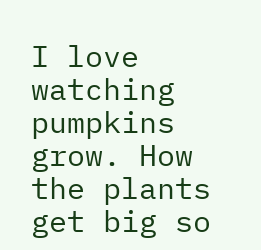I love watching pumpkins grow. How the plants get big so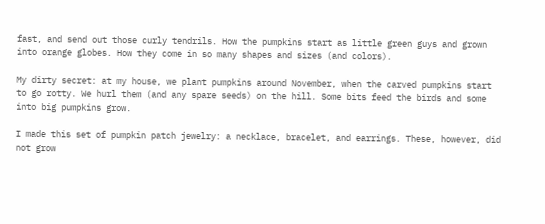fast, and send out those curly tendrils. How the pumpkins start as little green guys and grown into orange globes. How they come in so many shapes and sizes (and colors).

My dirty secret: at my house, we plant pumpkins around November, when the carved pumpkins start to go rotty. We hurl them (and any spare seeds) on the hill. Some bits feed the birds and some into big pumpkins grow.

I made this set of pumpkin patch jewelry: a necklace, bracelet, and earrings. These, however, did not grow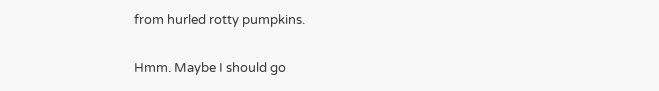from hurled rotty pumpkins.

Hmm. Maybe I should go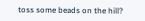toss some beads on the hill?